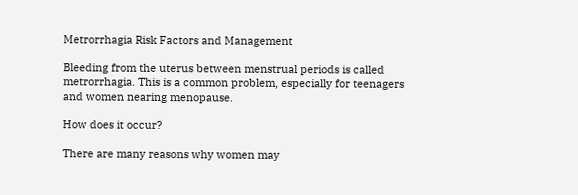Metrorrhagia Risk Factors and Management

Bleeding from the uterus between menstrual periods is called metrorrhagia. This is a common problem, especially for teenagers and women nearing menopause.

How does it occur?

There are many reasons why women may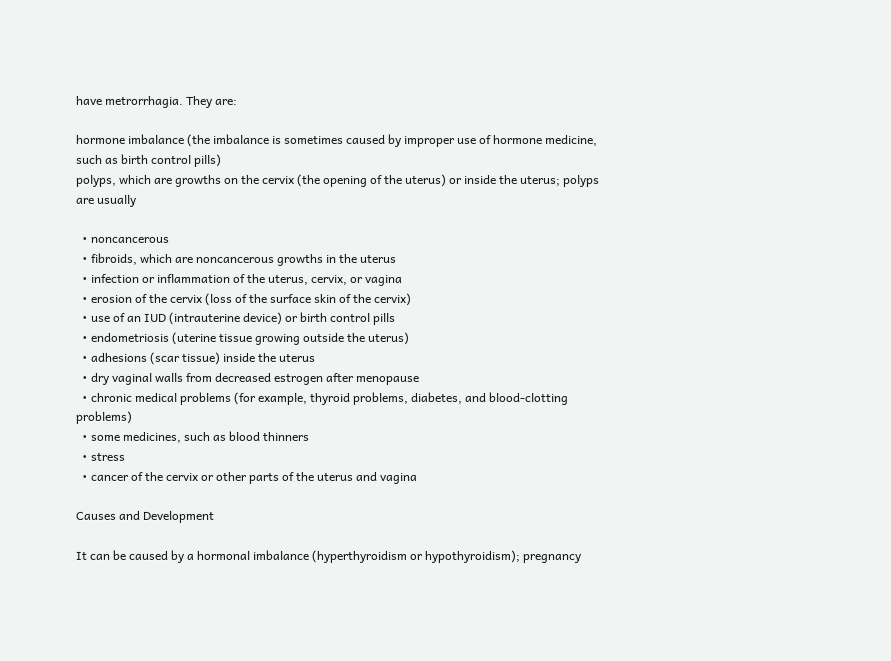have metrorrhagia. They are:

hormone imbalance (the imbalance is sometimes caused by improper use of hormone medicine, such as birth control pills)
polyps, which are growths on the cervix (the opening of the uterus) or inside the uterus; polyps are usually

  • noncancerous
  • fibroids, which are noncancerous growths in the uterus
  • infection or inflammation of the uterus, cervix, or vagina
  • erosion of the cervix (loss of the surface skin of the cervix)
  • use of an IUD (intrauterine device) or birth control pills
  • endometriosis (uterine tissue growing outside the uterus)
  • adhesions (scar tissue) inside the uterus
  • dry vaginal walls from decreased estrogen after menopause
  • chronic medical problems (for example, thyroid problems, diabetes, and blood-clotting problems)
  • some medicines, such as blood thinners
  • stress
  • cancer of the cervix or other parts of the uterus and vagina

Causes and Development

It can be caused by a hormonal imbalance (hyperthyroidism or hypothyroidism); pregnancy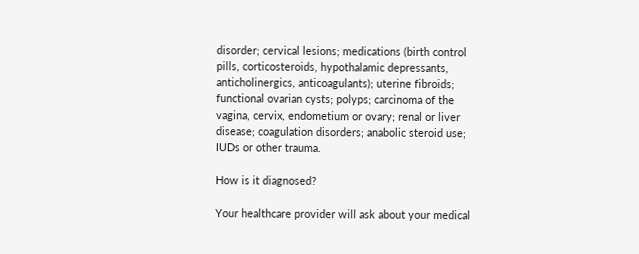disorder; cervical lesions; medications (birth control pills, corticosteroids, hypothalamic depressants, anticholinergics, anticoagulants); uterine fibroids; functional ovarian cysts; polyps; carcinoma of the vagina, cervix, endometium or ovary; renal or liver disease; coagulation disorders; anabolic steroid use; IUDs or other trauma.

How is it diagnosed?

Your healthcare provider will ask about your medical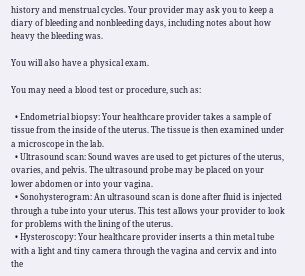history and menstrual cycles. Your provider may ask you to keep a diary of bleeding and nonbleeding days, including notes about how heavy the bleeding was.

You will also have a physical exam.

You may need a blood test or procedure, such as:

  • Endometrial biopsy: Your healthcare provider takes a sample of tissue from the inside of the uterus. The tissue is then examined under a microscope in the lab.
  • Ultrasound scan: Sound waves are used to get pictures of the uterus, ovaries, and pelvis. The ultrasound probe may be placed on your lower abdomen or into your vagina.
  • Sonohysterogram: An ultrasound scan is done after fluid is injected through a tube into your uterus. This test allows your provider to look for problems with the lining of the uterus.
  • Hysteroscopy: Your healthcare provider inserts a thin metal tube with a light and tiny camera through the vagina and cervix and into the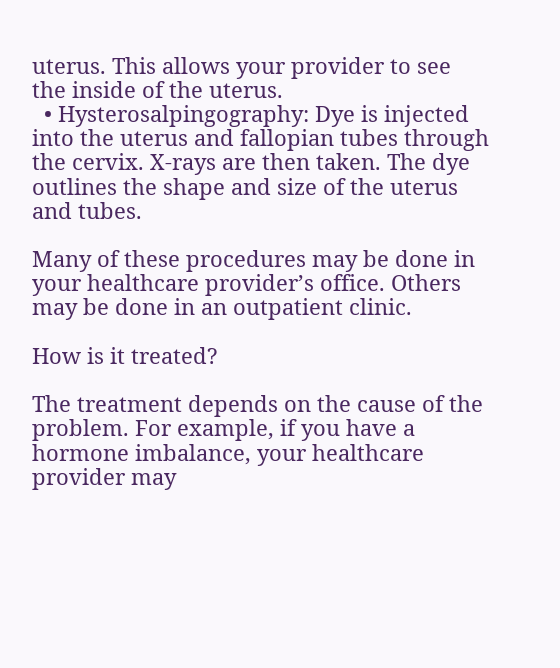uterus. This allows your provider to see the inside of the uterus.
  • Hysterosalpingography: Dye is injected into the uterus and fallopian tubes through the cervix. X-rays are then taken. The dye outlines the shape and size of the uterus and tubes.

Many of these procedures may be done in your healthcare provider’s office. Others may be done in an outpatient clinic.

How is it treated?

The treatment depends on the cause of the problem. For example, if you have a hormone imbalance, your healthcare provider may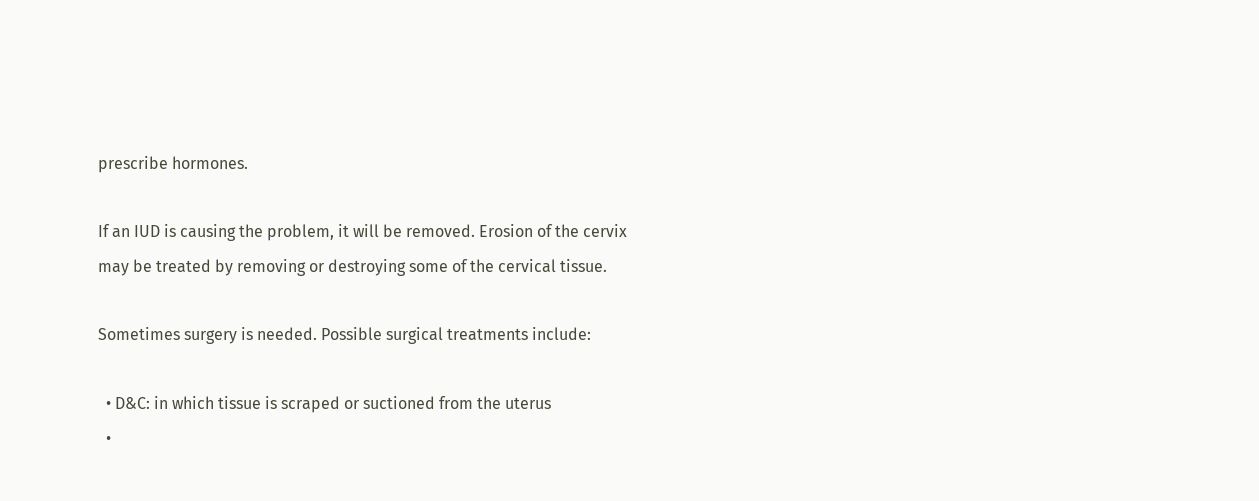prescribe hormones.

If an IUD is causing the problem, it will be removed. Erosion of the cervix may be treated by removing or destroying some of the cervical tissue.

Sometimes surgery is needed. Possible surgical treatments include:

  • D&C: in which tissue is scraped or suctioned from the uterus
  •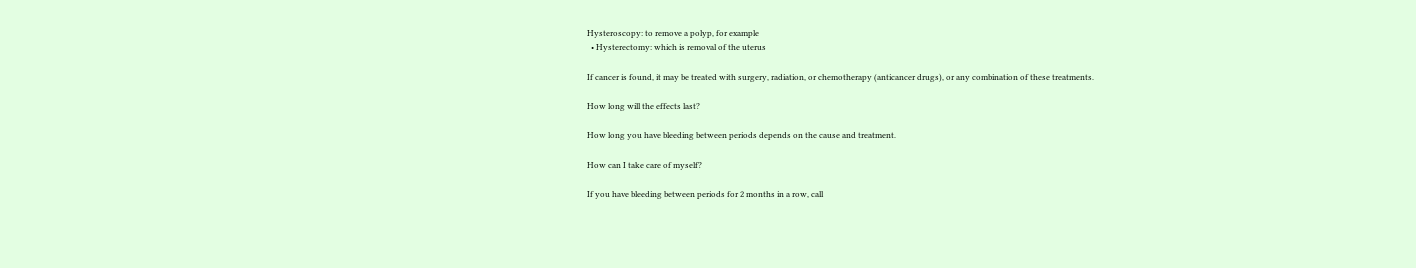Hysteroscopy: to remove a polyp, for example
  • Hysterectomy: which is removal of the uterus

If cancer is found, it may be treated with surgery, radiation, or chemotherapy (anticancer drugs), or any combination of these treatments.

How long will the effects last?

How long you have bleeding between periods depends on the cause and treatment.

How can I take care of myself?

If you have bleeding between periods for 2 months in a row, call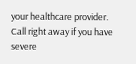your healthcare provider. Call right away if you have severe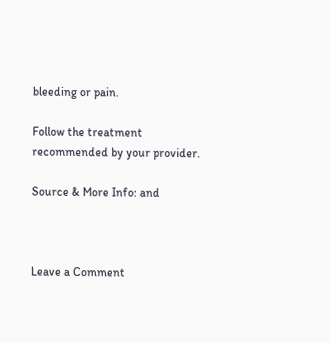bleeding or pain.

Follow the treatment recommended by your provider.

Source & More Info: and



Leave a Comment